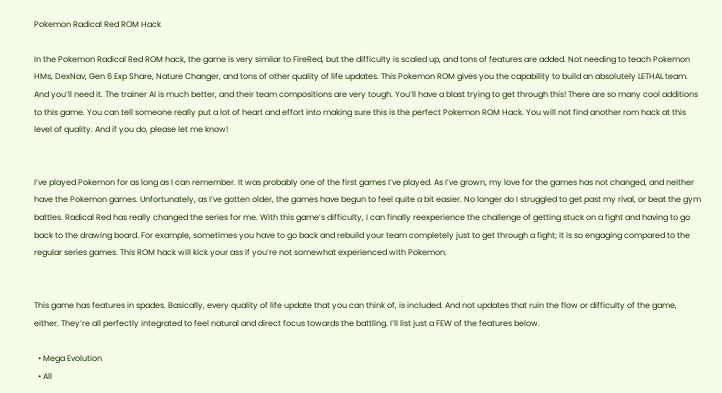Pokemon Radical Red ROM Hack

In the Pokemon Radical Red ROM hack, the game is very similar to FireRed, but the difficulty is scaled up, and tons of features are added. Not needing to teach Pokemon HMs, DexNav, Gen 6 Exp Share, Nature Changer, and tons of other quality of life updates. This Pokemon ROM gives you the capability to build an absolutely LETHAL team. And you’ll need it. The trainer AI is much better, and their team compositions are very tough. You’ll have a blast trying to get through this! There are so many cool additions to this game. You can tell someone really put a lot of heart and effort into making sure this is the perfect Pokemon ROM Hack. You will not find another rom hack at this level of quality. And if you do, please let me know!


I’ve played Pokemon for as long as I can remember. It was probably one of the first games I’ve played. As I’ve grown, my love for the games has not changed, and neither have the Pokemon games. Unfortunately, as I’ve gotten older, the games have begun to feel quite a bit easier. No longer do I struggled to get past my rival, or beat the gym battles. Radical Red has really changed the series for me. With this game’s difficulty, I can finally reexperience the challenge of getting stuck on a fight and having to go back to the drawing board. For example, sometimes you have to go back and rebuild your team completely just to get through a fight; it is so engaging compared to the regular series games. This ROM hack will kick your ass if you’re not somewhat experienced with Pokemon.


This game has features in spades. Basically, every quality of life update that you can think of, is included. And not updates that ruin the flow or difficulty of the game, either. They’re all perfectly integrated to feel natural and direct focus towards the battling. I’ll list just a FEW of the features below.

  • Mega Evolution
  • All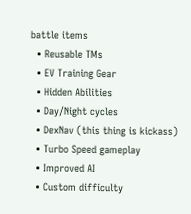battle items
  • Reusable TMs
  • EV Training Gear
  • Hidden Abilities
  • Day/Night cycles
  • DexNav (this thing is kickass)
  • Turbo Speed gameplay
  • Improved AI
  • Custom difficulty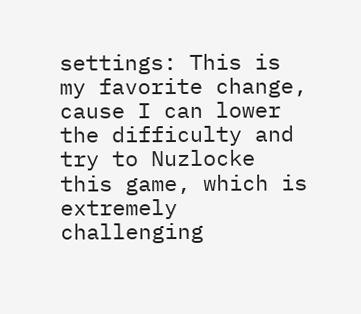settings: This is my favorite change, cause I can lower the difficulty and try to Nuzlocke this game, which is extremely challenging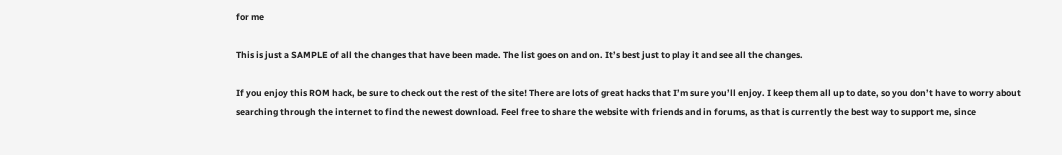for me

This is just a SAMPLE of all the changes that have been made. The list goes on and on. It’s best just to play it and see all the changes.

If you enjoy this ROM hack, be sure to check out the rest of the site! There are lots of great hacks that I’m sure you’ll enjoy. I keep them all up to date, so you don’t have to worry about searching through the internet to find the newest download. Feel free to share the website with friends and in forums, as that is currently the best way to support me, since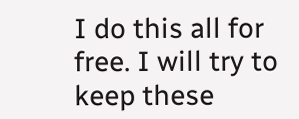I do this all for free. I will try to keep these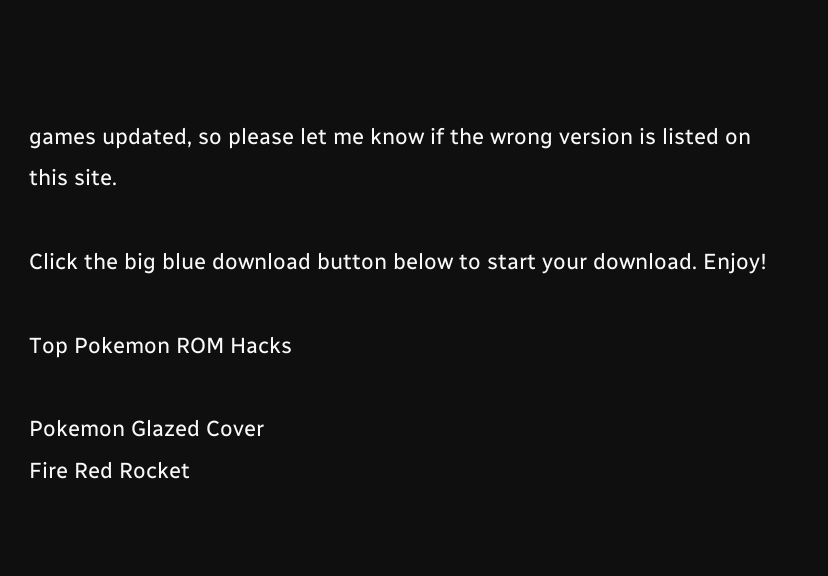games updated, so please let me know if the wrong version is listed on this site.

Click the big blue download button below to start your download. Enjoy!

Top Pokemon ROM Hacks

Pokemon Glazed Cover
Fire Red Rocket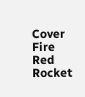Cover
Fire Red Rocket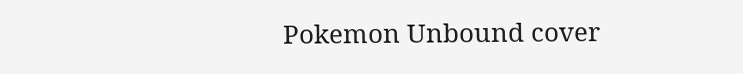Pokemon Unbound cover